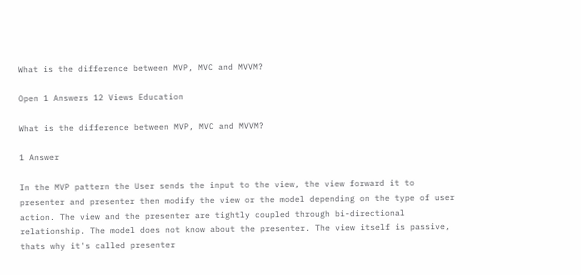What is the difference between MVP, MVC and MVVM?

Open 1 Answers 12 Views Education

What is the difference between MVP, MVC and MVVM?

1 Answer

In the MVP pattern the User sends the input to the view, the view forward it to presenter and presenter then modify the view or the model depending on the type of user action. The view and the presenter are tightly coupled through bi-directional relationship. The model does not know about the presenter. The view itself is passive, thats why it's called presenter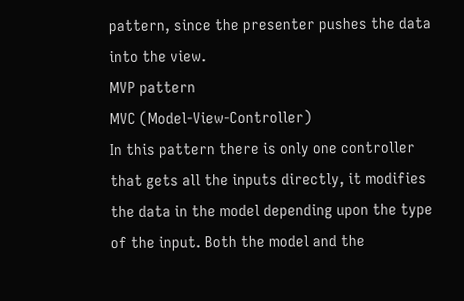pattern, since the presenter pushes the data into the view.
MVP pattern
MVC (Model-View-Controller)
In this pattern there is only one controller that gets all the inputs directly, it modifies the data in the model depending upon the type of the input. Both the model and the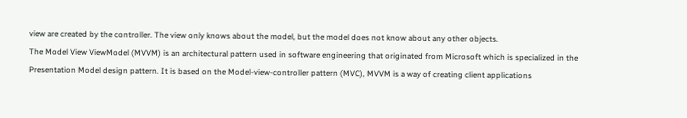view are created by the controller. The view only knows about the model, but the model does not know about any other objects.
The Model View ViewModel (MVVM) is an architectural pattern used in software engineering that originated from Microsoft which is specialized in the Presentation Model design pattern. It is based on the Model-view-controller pattern (MVC), MVVM is a way of creating client applications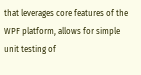that leverages core features of the WPF platform, allows for simple unit testing of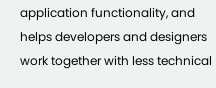application functionality, and helps developers and designers work together with less technical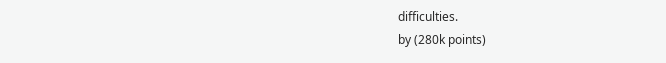difficulties.
by (280k points)